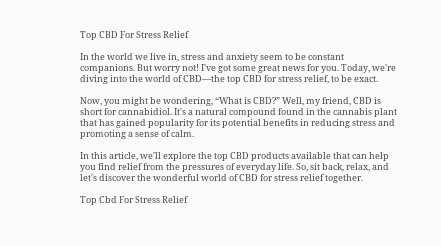Top CBD For Stress Relief

In the world we live in, stress and anxiety seem to be constant companions. But worry not! I've got some great news for you. Today, we're diving into the world of CBD—the top CBD for stress relief, to be exact.

Now, you might be wondering, “What is CBD?” Well, my friend, CBD is short for cannabidiol. It's a natural compound found in the cannabis plant that has gained popularity for its potential benefits in reducing stress and promoting a sense of calm.

In this article, we'll explore the top CBD products available that can help you find relief from the pressures of everyday life. So, sit back, relax, and let's discover the wonderful world of CBD for stress relief together.

Top Cbd For Stress Relief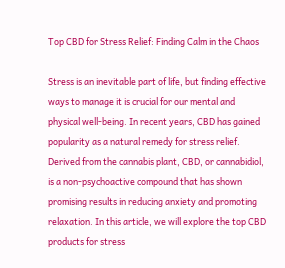Top CBD for Stress Relief: Finding Calm in the Chaos

Stress is an inevitable part of life, but finding effective ways to manage it is crucial for our mental and physical well-being. In recent years, CBD has gained popularity as a natural remedy for stress relief. Derived from the cannabis plant, CBD, or cannabidiol, is a non-psychoactive compound that has shown promising results in reducing anxiety and promoting relaxation. In this article, we will explore the top CBD products for stress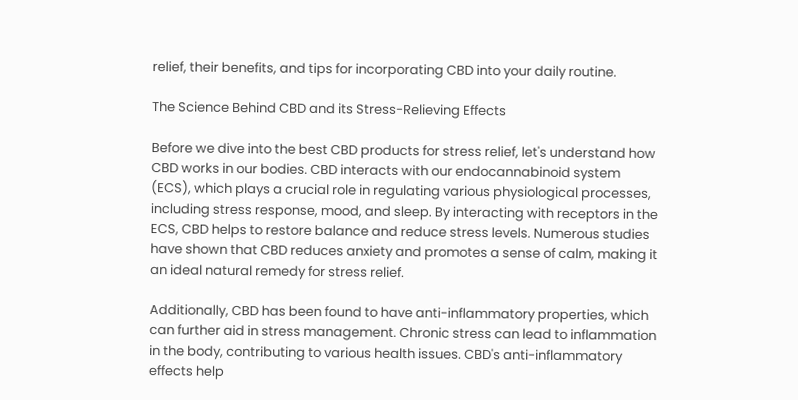relief, their benefits, and tips for incorporating CBD into your daily routine.

The Science Behind CBD and its Stress-Relieving Effects

Before we dive into the best CBD products for stress relief, let's understand how CBD works in our bodies. CBD interacts with our endocannabinoid system (ECS), which plays a crucial role in regulating various physiological processes, including stress response, mood, and sleep. By interacting with receptors in the ECS, CBD helps to restore balance and reduce stress levels. Numerous studies have shown that CBD reduces anxiety and promotes a sense of calm, making it an ideal natural remedy for stress relief.

Additionally, CBD has been found to have anti-inflammatory properties, which can further aid in stress management. Chronic stress can lead to inflammation in the body, contributing to various health issues. CBD's anti-inflammatory effects help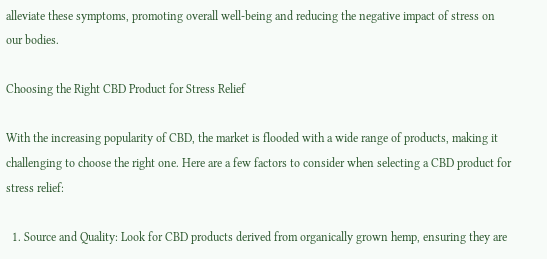alleviate these symptoms, promoting overall well-being and reducing the negative impact of stress on our bodies.

Choosing the Right CBD Product for Stress Relief

With the increasing popularity of CBD, the market is flooded with a wide range of products, making it challenging to choose the right one. Here are a few factors to consider when selecting a CBD product for stress relief:

  1. Source and Quality: Look for CBD products derived from organically grown hemp, ensuring they are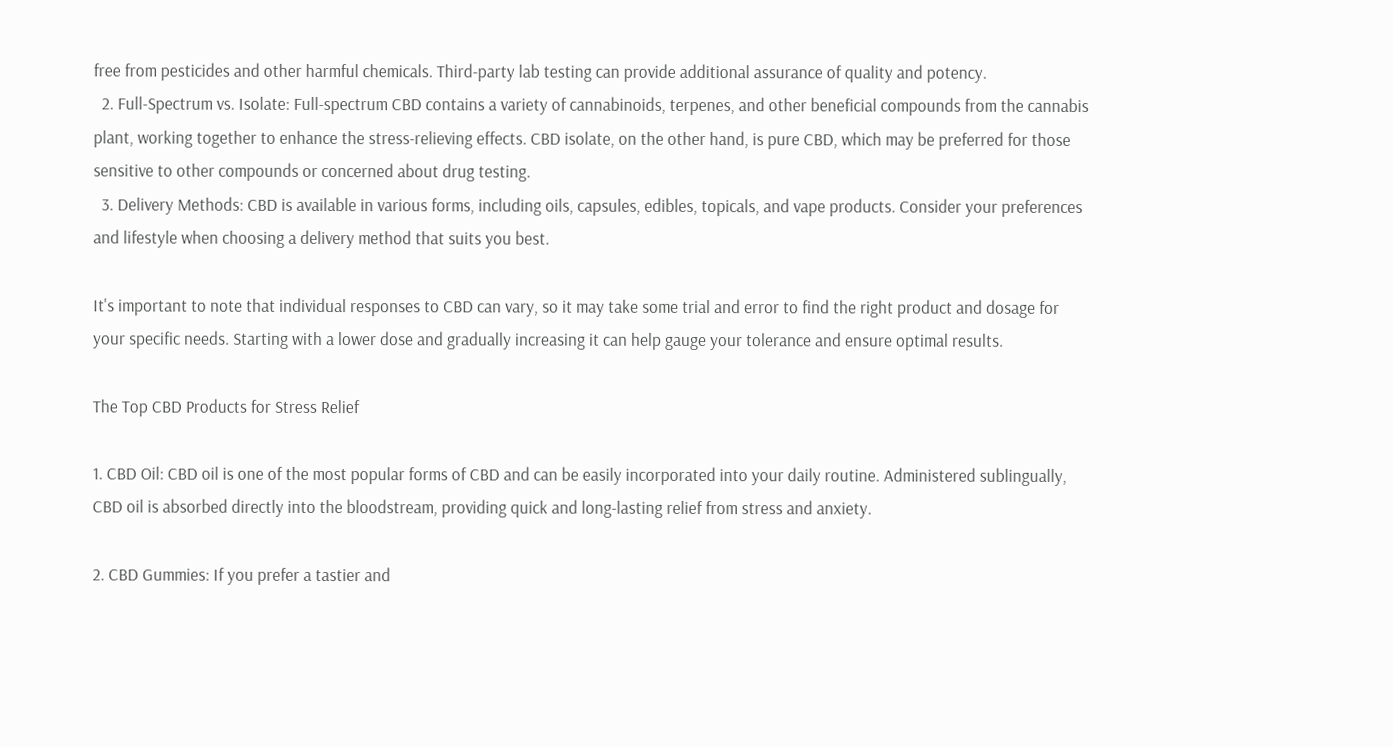free from pesticides and other harmful chemicals. Third-party lab testing can provide additional assurance of quality and potency.
  2. Full-Spectrum vs. Isolate: Full-spectrum CBD contains a variety of cannabinoids, terpenes, and other beneficial compounds from the cannabis plant, working together to enhance the stress-relieving effects. CBD isolate, on the other hand, is pure CBD, which may be preferred for those sensitive to other compounds or concerned about drug testing.
  3. Delivery Methods: CBD is available in various forms, including oils, capsules, edibles, topicals, and vape products. Consider your preferences and lifestyle when choosing a delivery method that suits you best.

It's important to note that individual responses to CBD can vary, so it may take some trial and error to find the right product and dosage for your specific needs. Starting with a lower dose and gradually increasing it can help gauge your tolerance and ensure optimal results.

The Top CBD Products for Stress Relief

1. CBD Oil: CBD oil is one of the most popular forms of CBD and can be easily incorporated into your daily routine. Administered sublingually, CBD oil is absorbed directly into the bloodstream, providing quick and long-lasting relief from stress and anxiety.

2. CBD Gummies: If you prefer a tastier and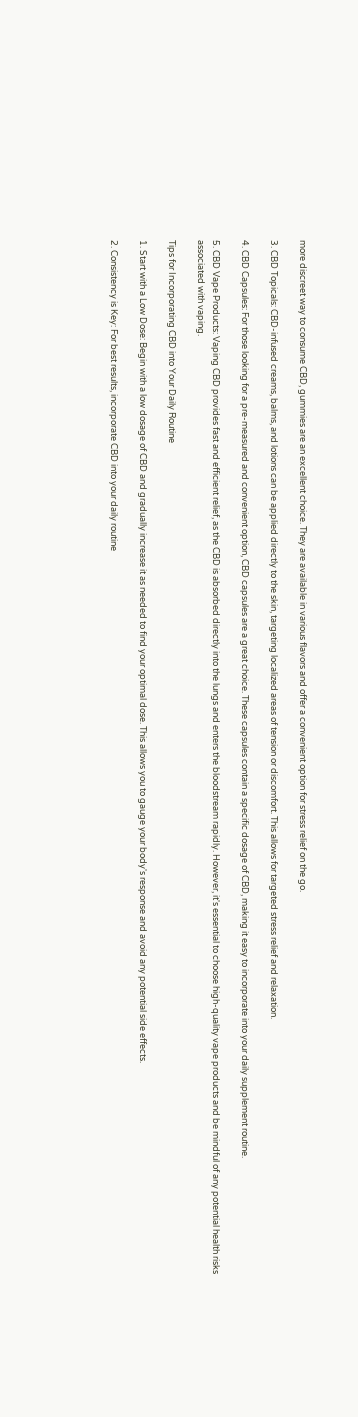more discreet way to consume CBD, gummies are an excellent choice. They are available in various flavors and offer a convenient option for stress relief on the go.

3. CBD Topicals: CBD-infused creams, balms, and lotions can be applied directly to the skin, targeting localized areas of tension or discomfort. This allows for targeted stress relief and relaxation.

4. CBD Capsules: For those looking for a pre-measured and convenient option, CBD capsules are a great choice. These capsules contain a specific dosage of CBD, making it easy to incorporate into your daily supplement routine.

5. CBD Vape Products: Vaping CBD provides fast and efficient relief, as the CBD is absorbed directly into the lungs and enters the bloodstream rapidly. However, it's essential to choose high-quality vape products and be mindful of any potential health risks associated with vaping.

Tips for Incorporating CBD into Your Daily Routine

1. Start with a Low Dose: Begin with a low dosage of CBD and gradually increase it as needed to find your optimal dose. This allows you to gauge your body's response and avoid any potential side effects.

2. Consistency is Key: For best results, incorporate CBD into your daily routine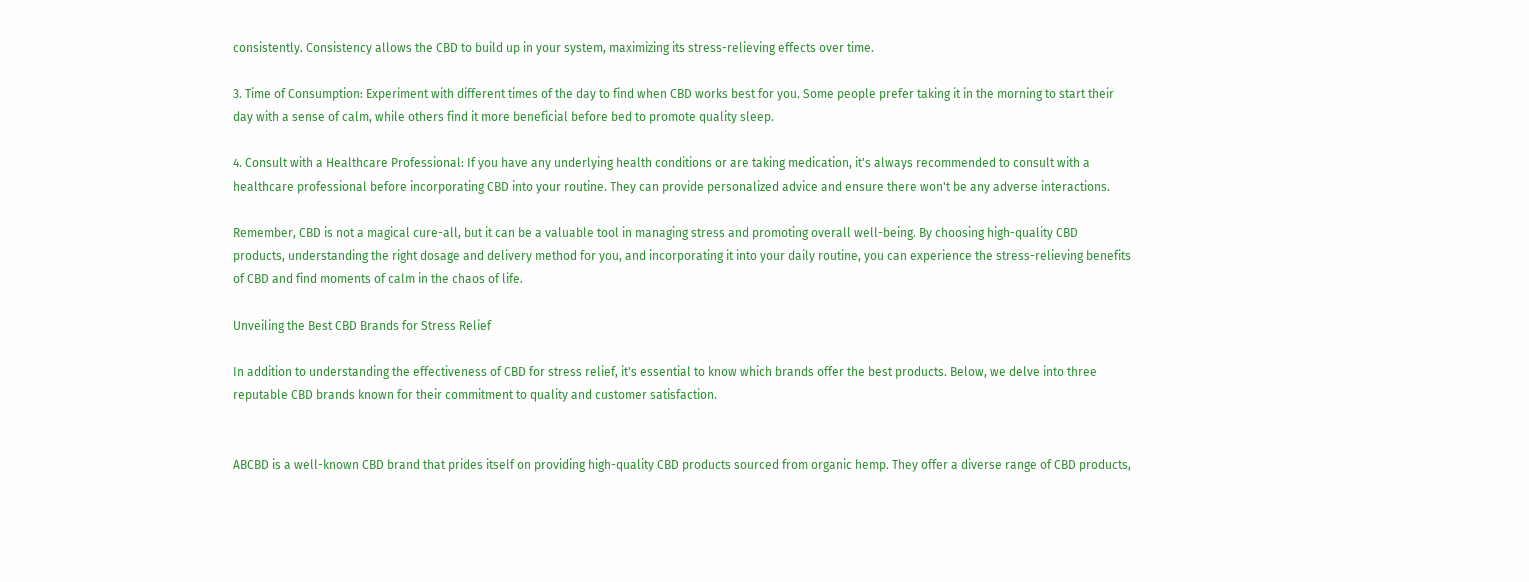consistently. Consistency allows the CBD to build up in your system, maximizing its stress-relieving effects over time.

3. Time of Consumption: Experiment with different times of the day to find when CBD works best for you. Some people prefer taking it in the morning to start their day with a sense of calm, while others find it more beneficial before bed to promote quality sleep.

4. Consult with a Healthcare Professional: If you have any underlying health conditions or are taking medication, it's always recommended to consult with a healthcare professional before incorporating CBD into your routine. They can provide personalized advice and ensure there won't be any adverse interactions.

Remember, CBD is not a magical cure-all, but it can be a valuable tool in managing stress and promoting overall well-being. By choosing high-quality CBD products, understanding the right dosage and delivery method for you, and incorporating it into your daily routine, you can experience the stress-relieving benefits of CBD and find moments of calm in the chaos of life.

Unveiling the Best CBD Brands for Stress Relief

In addition to understanding the effectiveness of CBD for stress relief, it's essential to know which brands offer the best products. Below, we delve into three reputable CBD brands known for their commitment to quality and customer satisfaction.


ABCBD is a well-known CBD brand that prides itself on providing high-quality CBD products sourced from organic hemp. They offer a diverse range of CBD products,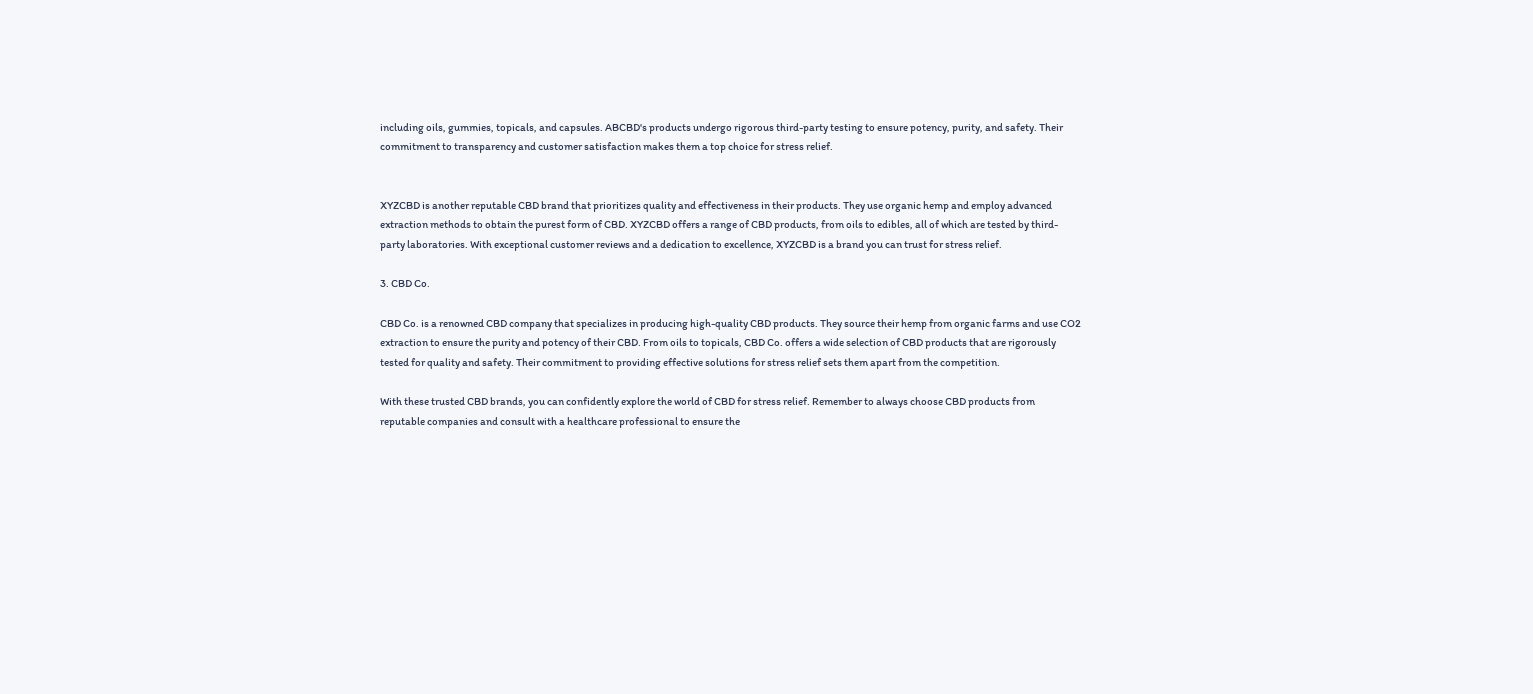including oils, gummies, topicals, and capsules. ABCBD's products undergo rigorous third-party testing to ensure potency, purity, and safety. Their commitment to transparency and customer satisfaction makes them a top choice for stress relief.


XYZCBD is another reputable CBD brand that prioritizes quality and effectiveness in their products. They use organic hemp and employ advanced extraction methods to obtain the purest form of CBD. XYZCBD offers a range of CBD products, from oils to edibles, all of which are tested by third-party laboratories. With exceptional customer reviews and a dedication to excellence, XYZCBD is a brand you can trust for stress relief.

3. CBD Co.

CBD Co. is a renowned CBD company that specializes in producing high-quality CBD products. They source their hemp from organic farms and use CO2 extraction to ensure the purity and potency of their CBD. From oils to topicals, CBD Co. offers a wide selection of CBD products that are rigorously tested for quality and safety. Their commitment to providing effective solutions for stress relief sets them apart from the competition.

With these trusted CBD brands, you can confidently explore the world of CBD for stress relief. Remember to always choose CBD products from reputable companies and consult with a healthcare professional to ensure the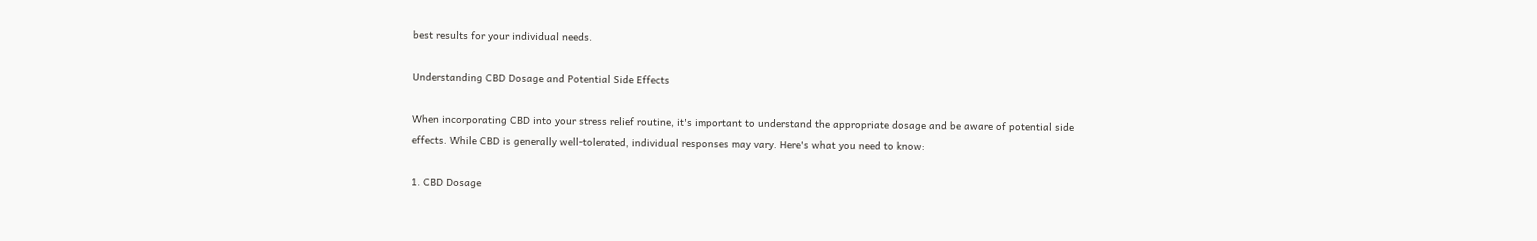best results for your individual needs.

Understanding CBD Dosage and Potential Side Effects

When incorporating CBD into your stress relief routine, it's important to understand the appropriate dosage and be aware of potential side effects. While CBD is generally well-tolerated, individual responses may vary. Here's what you need to know:

1. CBD Dosage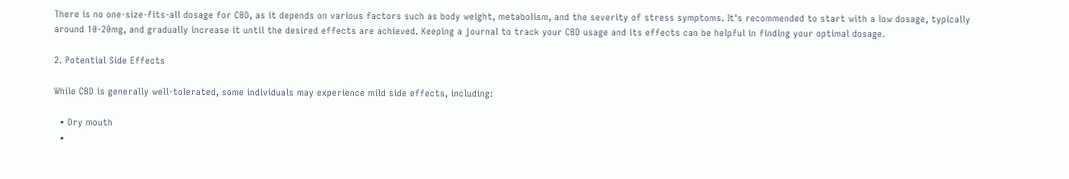There is no one-size-fits-all dosage for CBD, as it depends on various factors such as body weight, metabolism, and the severity of stress symptoms. It's recommended to start with a low dosage, typically around 10-20mg, and gradually increase it until the desired effects are achieved. Keeping a journal to track your CBD usage and its effects can be helpful in finding your optimal dosage.

2. Potential Side Effects

While CBD is generally well-tolerated, some individuals may experience mild side effects, including:

  • Dry mouth
  •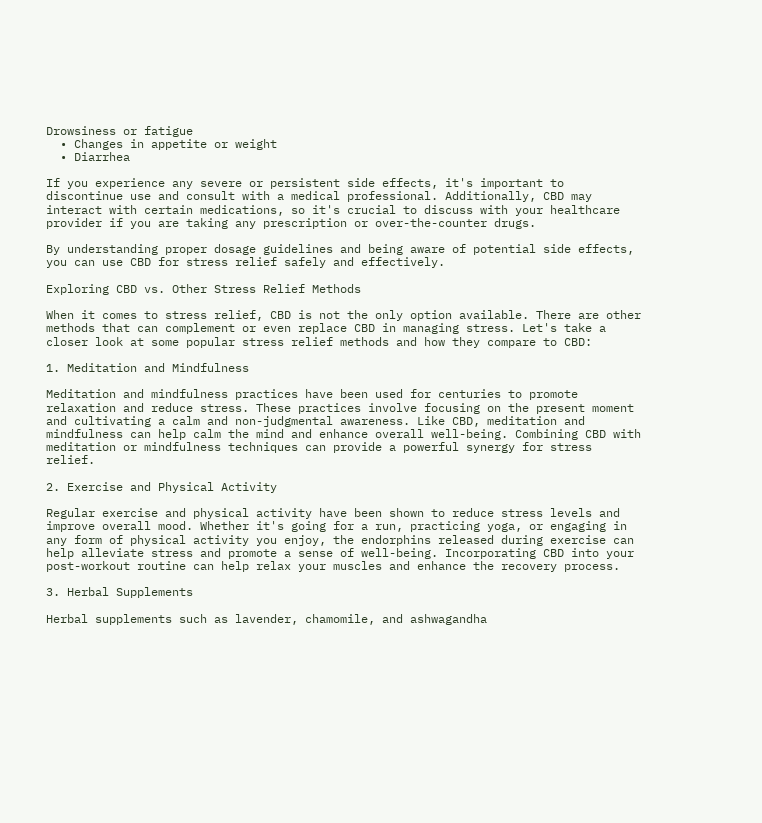Drowsiness or fatigue
  • Changes in appetite or weight
  • Diarrhea

If you experience any severe or persistent side effects, it's important to discontinue use and consult with a medical professional. Additionally, CBD may interact with certain medications, so it's crucial to discuss with your healthcare provider if you are taking any prescription or over-the-counter drugs.

By understanding proper dosage guidelines and being aware of potential side effects, you can use CBD for stress relief safely and effectively.

Exploring CBD vs. Other Stress Relief Methods

When it comes to stress relief, CBD is not the only option available. There are other methods that can complement or even replace CBD in managing stress. Let's take a closer look at some popular stress relief methods and how they compare to CBD:

1. Meditation and Mindfulness

Meditation and mindfulness practices have been used for centuries to promote relaxation and reduce stress. These practices involve focusing on the present moment and cultivating a calm and non-judgmental awareness. Like CBD, meditation and mindfulness can help calm the mind and enhance overall well-being. Combining CBD with meditation or mindfulness techniques can provide a powerful synergy for stress relief.

2. Exercise and Physical Activity

Regular exercise and physical activity have been shown to reduce stress levels and improve overall mood. Whether it's going for a run, practicing yoga, or engaging in any form of physical activity you enjoy, the endorphins released during exercise can help alleviate stress and promote a sense of well-being. Incorporating CBD into your post-workout routine can help relax your muscles and enhance the recovery process.

3. Herbal Supplements

Herbal supplements such as lavender, chamomile, and ashwagandha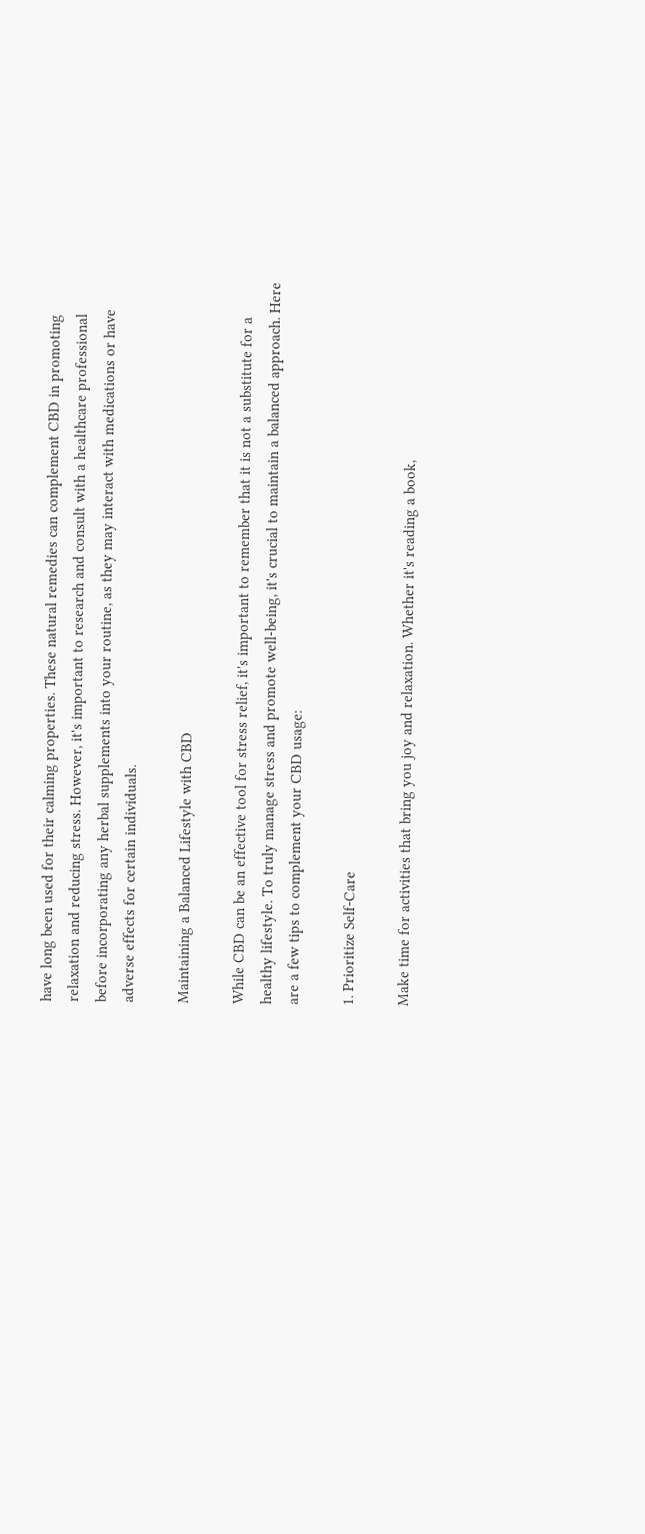have long been used for their calming properties. These natural remedies can complement CBD in promoting relaxation and reducing stress. However, it's important to research and consult with a healthcare professional before incorporating any herbal supplements into your routine, as they may interact with medications or have adverse effects for certain individuals.

Maintaining a Balanced Lifestyle with CBD

While CBD can be an effective tool for stress relief, it's important to remember that it is not a substitute for a healthy lifestyle. To truly manage stress and promote well-being, it's crucial to maintain a balanced approach. Here are a few tips to complement your CBD usage:

1. Prioritize Self-Care

Make time for activities that bring you joy and relaxation. Whether it's reading a book,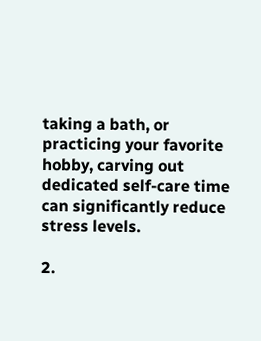taking a bath, or practicing your favorite hobby, carving out dedicated self-care time can significantly reduce stress levels.

2.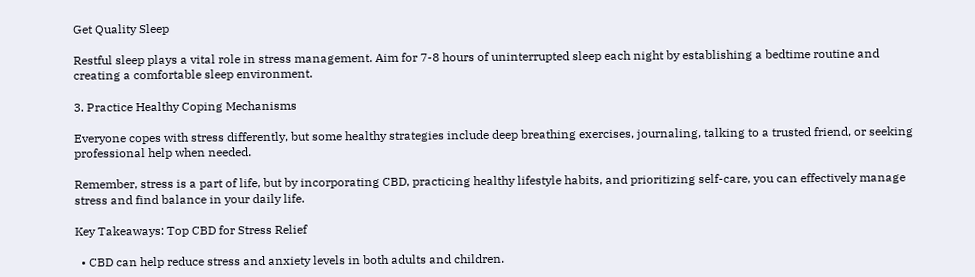Get Quality Sleep

Restful sleep plays a vital role in stress management. Aim for 7-8 hours of uninterrupted sleep each night by establishing a bedtime routine and creating a comfortable sleep environment.

3. Practice Healthy Coping Mechanisms

Everyone copes with stress differently, but some healthy strategies include deep breathing exercises, journaling, talking to a trusted friend, or seeking professional help when needed.

Remember, stress is a part of life, but by incorporating CBD, practicing healthy lifestyle habits, and prioritizing self-care, you can effectively manage stress and find balance in your daily life.

Key Takeaways: Top CBD for Stress Relief

  • CBD can help reduce stress and anxiety levels in both adults and children.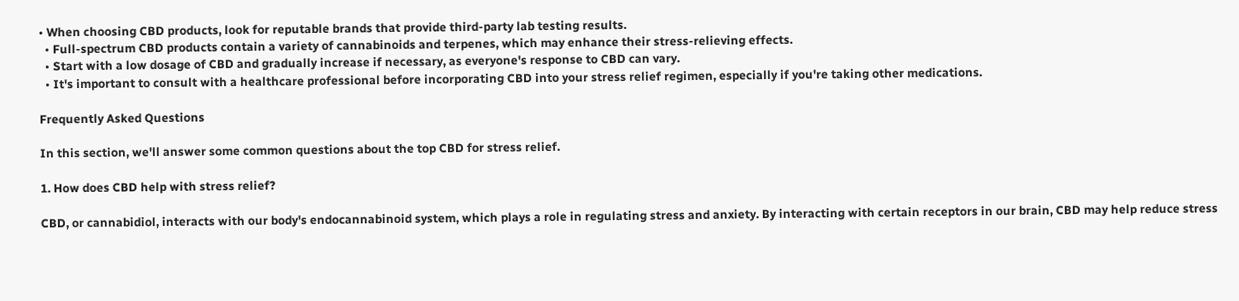• When choosing CBD products, look for reputable brands that provide third-party lab testing results.
  • Full-spectrum CBD products contain a variety of cannabinoids and terpenes, which may enhance their stress-relieving effects.
  • Start with a low dosage of CBD and gradually increase if necessary, as everyone's response to CBD can vary.
  • It's important to consult with a healthcare professional before incorporating CBD into your stress relief regimen, especially if you're taking other medications.

Frequently Asked Questions

In this section, we'll answer some common questions about the top CBD for stress relief.

1. How does CBD help with stress relief?

CBD, or cannabidiol, interacts with our body's endocannabinoid system, which plays a role in regulating stress and anxiety. By interacting with certain receptors in our brain, CBD may help reduce stress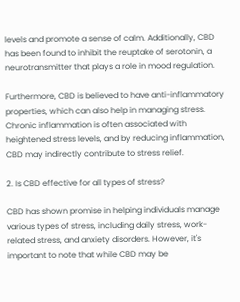levels and promote a sense of calm. Additionally, CBD has been found to inhibit the reuptake of serotonin, a neurotransmitter that plays a role in mood regulation.

Furthermore, CBD is believed to have anti-inflammatory properties, which can also help in managing stress. Chronic inflammation is often associated with heightened stress levels, and by reducing inflammation, CBD may indirectly contribute to stress relief.

2. Is CBD effective for all types of stress?

CBD has shown promise in helping individuals manage various types of stress, including daily stress, work-related stress, and anxiety disorders. However, it's important to note that while CBD may be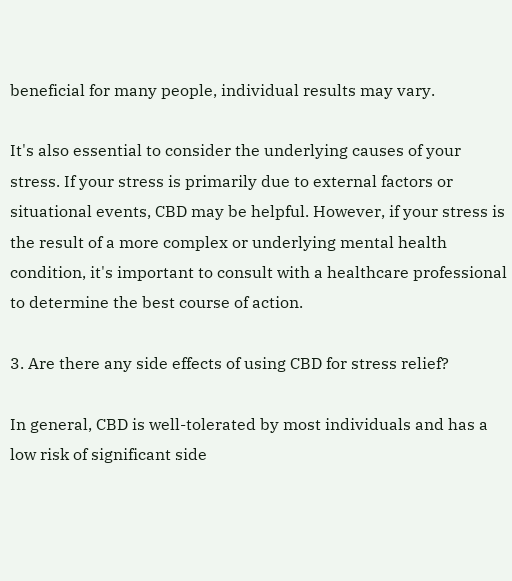beneficial for many people, individual results may vary.

It's also essential to consider the underlying causes of your stress. If your stress is primarily due to external factors or situational events, CBD may be helpful. However, if your stress is the result of a more complex or underlying mental health condition, it's important to consult with a healthcare professional to determine the best course of action.

3. Are there any side effects of using CBD for stress relief?

In general, CBD is well-tolerated by most individuals and has a low risk of significant side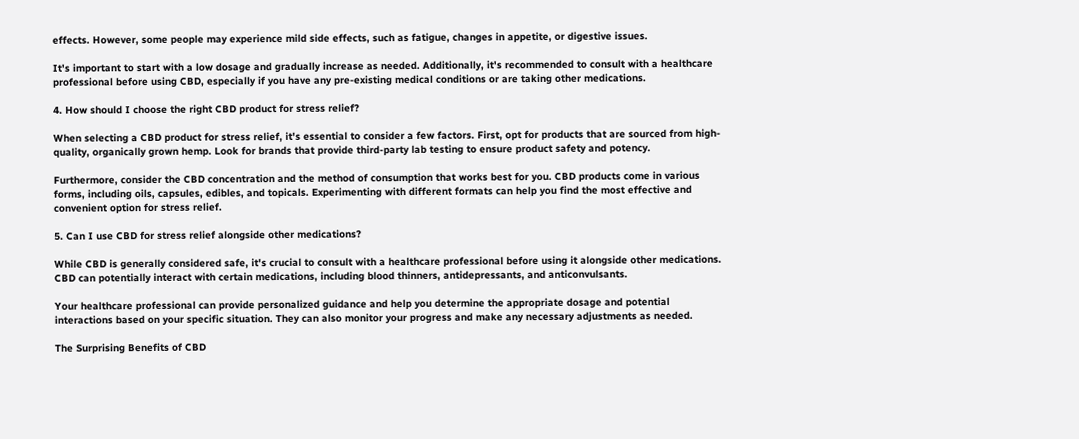effects. However, some people may experience mild side effects, such as fatigue, changes in appetite, or digestive issues.

It's important to start with a low dosage and gradually increase as needed. Additionally, it's recommended to consult with a healthcare professional before using CBD, especially if you have any pre-existing medical conditions or are taking other medications.

4. How should I choose the right CBD product for stress relief?

When selecting a CBD product for stress relief, it's essential to consider a few factors. First, opt for products that are sourced from high-quality, organically grown hemp. Look for brands that provide third-party lab testing to ensure product safety and potency.

Furthermore, consider the CBD concentration and the method of consumption that works best for you. CBD products come in various forms, including oils, capsules, edibles, and topicals. Experimenting with different formats can help you find the most effective and convenient option for stress relief.

5. Can I use CBD for stress relief alongside other medications?

While CBD is generally considered safe, it's crucial to consult with a healthcare professional before using it alongside other medications. CBD can potentially interact with certain medications, including blood thinners, antidepressants, and anticonvulsants.

Your healthcare professional can provide personalized guidance and help you determine the appropriate dosage and potential interactions based on your specific situation. They can also monitor your progress and make any necessary adjustments as needed.

The Surprising Benefits of CBD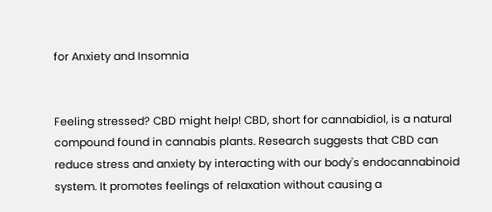for Anxiety and Insomnia


Feeling stressed? CBD might help! CBD, short for cannabidiol, is a natural compound found in cannabis plants. Research suggests that CBD can reduce stress and anxiety by interacting with our body's endocannabinoid system. It promotes feelings of relaxation without causing a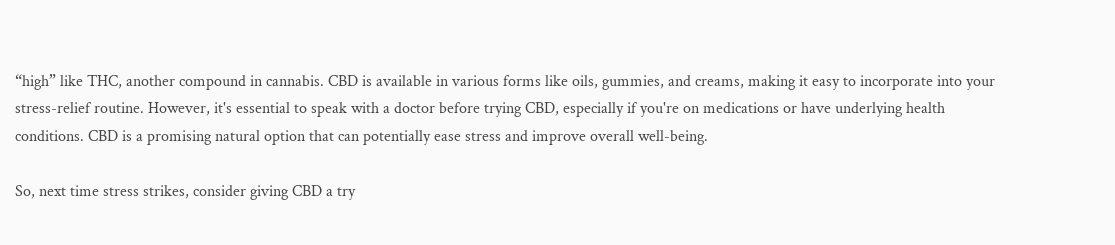“high” like THC, another compound in cannabis. CBD is available in various forms like oils, gummies, and creams, making it easy to incorporate into your stress-relief routine. However, it's essential to speak with a doctor before trying CBD, especially if you're on medications or have underlying health conditions. CBD is a promising natural option that can potentially ease stress and improve overall well-being.

So, next time stress strikes, consider giving CBD a try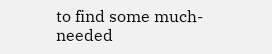to find some much-needed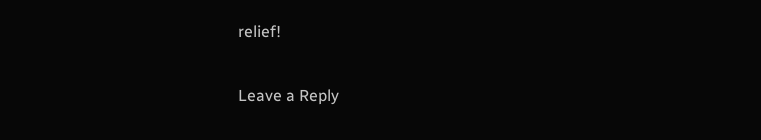relief!

Leave a Reply